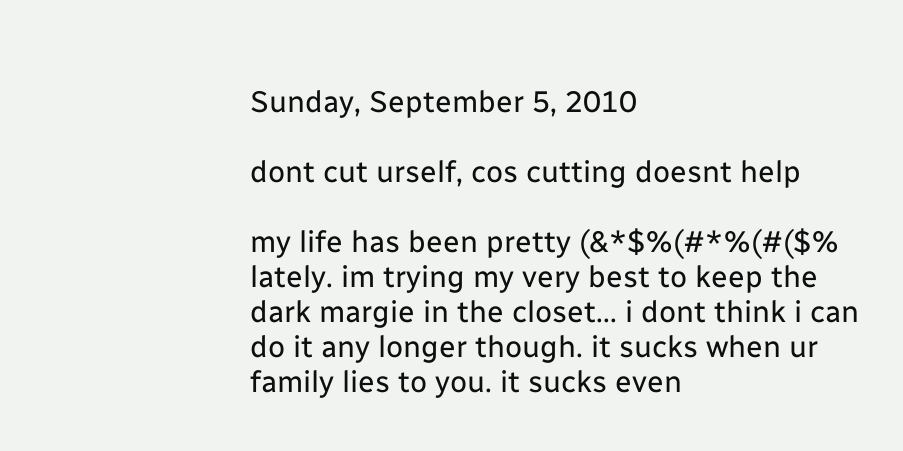Sunday, September 5, 2010

dont cut urself, cos cutting doesnt help

my life has been pretty (&*$%(#*%(#($% lately. im trying my very best to keep the dark margie in the closet... i dont think i can do it any longer though. it sucks when ur family lies to you. it sucks even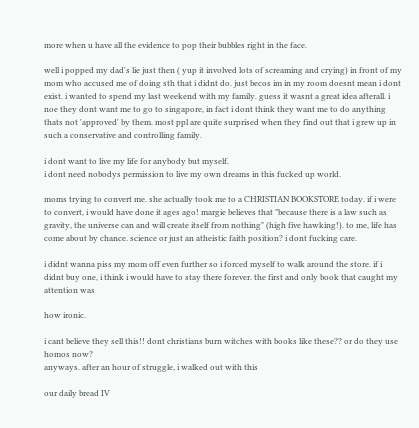more when u have all the evidence to pop their bubbles right in the face.

well i popped my dad's lie just then ( yup it involved lots of screaming and crying) in front of my mom who accused me of doing sth that i didnt do. just becos im in my room doesnt mean i dont exist. i wanted to spend my last weekend with my family. guess it wasnt a great idea afterall. i noe they dont want me to go to singapore, in fact i dont think they want me to do anything thats not 'approved' by them. most ppl are quite surprised when they find out that i grew up in such a conservative and controlling family.

i dont want to live my life for anybody but myself.
i dont need nobodys permission to live my own dreams in this fucked up world.

moms trying to convert me. she actually took me to a CHRISTIAN BOOKSTORE today. if i were to convert, i would have done it ages ago! margie believes that "because there is a law such as gravity, the universe can and will create itself from nothing" (high five hawking!). to me, life has come about by chance. science or just an atheistic faith position? i dont fucking care.

i didnt wanna piss my mom off even further so i forced myself to walk around the store. if i didnt buy one, i think i would have to stay there forever. the first and only book that caught my attention was

how ironic.

i cant believe they sell this!! dont christians burn witches with books like these?? or do they use homos now?
anyways. after an hour of struggle, i walked out with this

our daily bread IV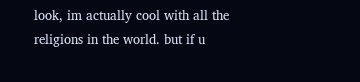look, im actually cool with all the religions in the world. but if u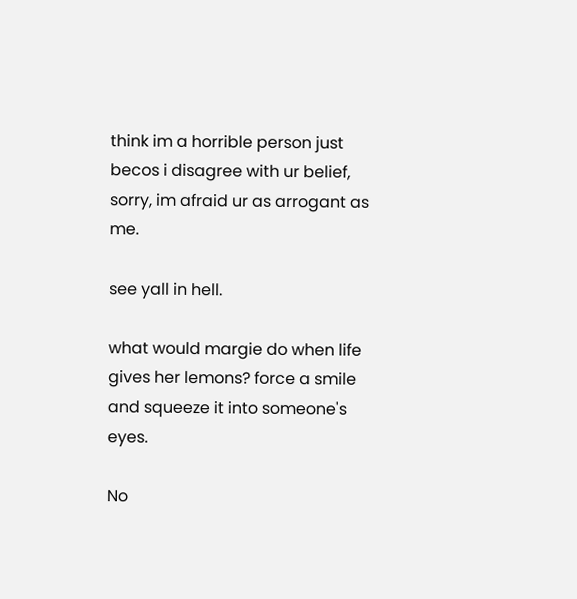think im a horrible person just becos i disagree with ur belief, sorry, im afraid ur as arrogant as me.

see yall in hell.

what would margie do when life gives her lemons? force a smile and squeeze it into someone's eyes.

No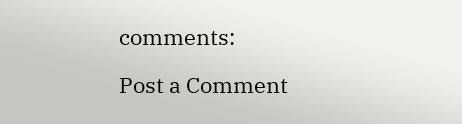comments:

Post a Comment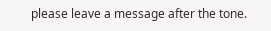please leave a message after the tone.